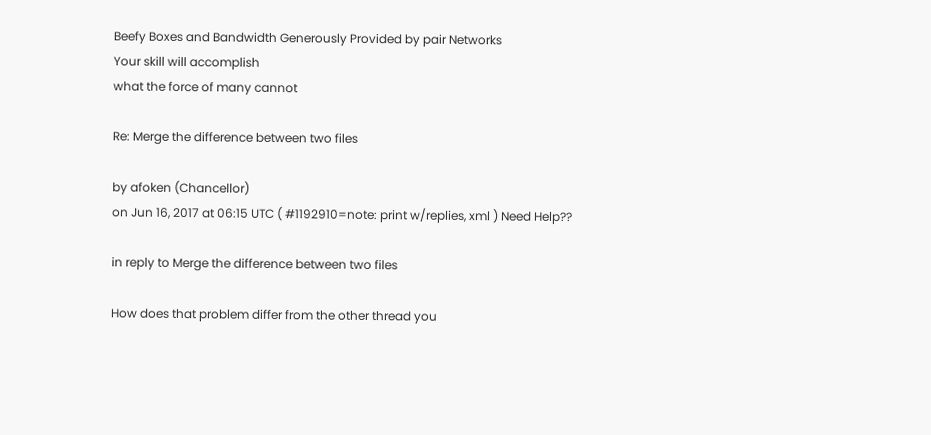Beefy Boxes and Bandwidth Generously Provided by pair Networks
Your skill will accomplish
what the force of many cannot

Re: Merge the difference between two files

by afoken (Chancellor)
on Jun 16, 2017 at 06:15 UTC ( #1192910=note: print w/replies, xml ) Need Help??

in reply to Merge the difference between two files

How does that problem differ from the other thread you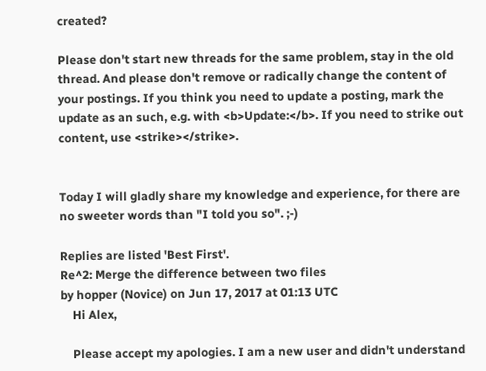created?

Please don't start new threads for the same problem, stay in the old thread. And please don't remove or radically change the content of your postings. If you think you need to update a posting, mark the update as an such, e.g. with <b>Update:</b>. If you need to strike out content, use <strike></strike>.


Today I will gladly share my knowledge and experience, for there are no sweeter words than "I told you so". ;-)

Replies are listed 'Best First'.
Re^2: Merge the difference between two files
by hopper (Novice) on Jun 17, 2017 at 01:13 UTC
    Hi Alex,

    Please accept my apologies. I am a new user and didn't understand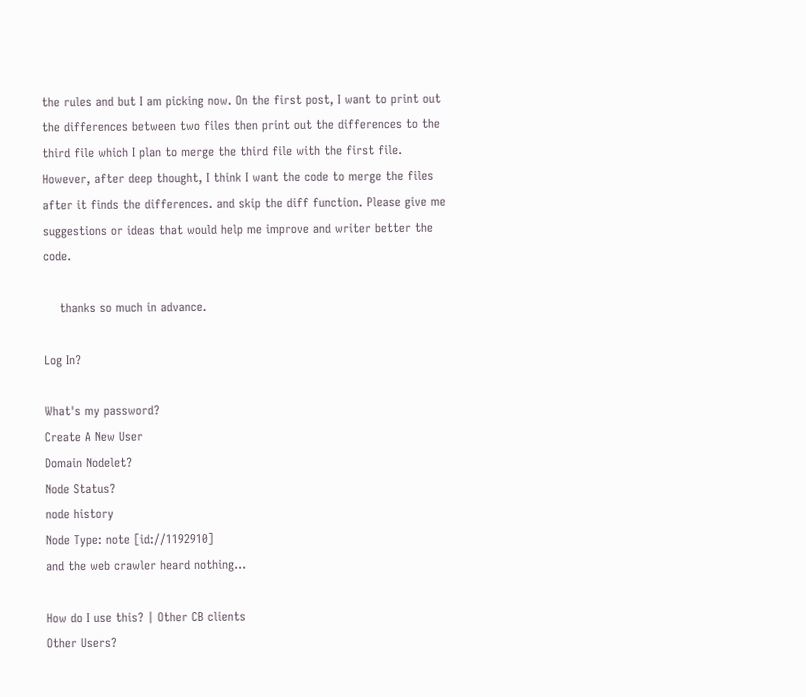the rules and but I am picking now. On the first post, I want to print out the differences between two files then print out the differences to the third file which I plan to merge the third file with the first file. However, after deep thought, I think I want the code to merge the files after it finds the differences. and skip the diff function. Please give me suggestions or ideas that would help me improve and writer better the code.

    thanks so much in advance.

Log In?

What's my password?
Create A New User
Domain Nodelet?
Node Status?
node history
Node Type: note [id://1192910]
and the web crawler heard nothing...

How do I use this? | Other CB clients
Other Users?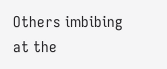Others imbibing at the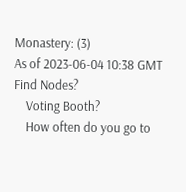Monastery: (3)
As of 2023-06-04 10:38 GMT
Find Nodes?
    Voting Booth?
    How often do you go to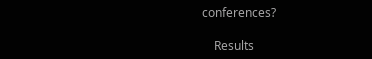conferences?

    Results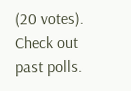(20 votes). Check out past polls.